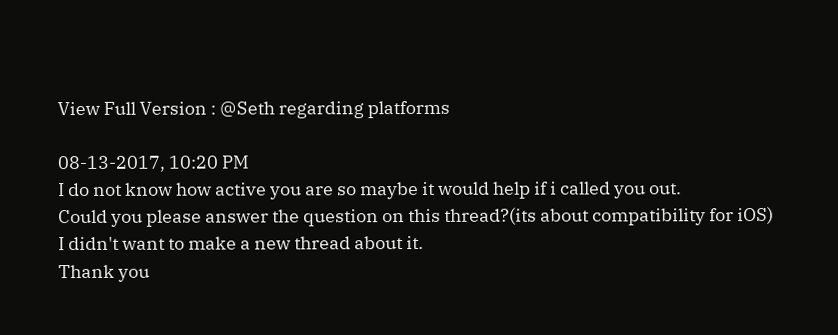View Full Version : @Seth regarding platforms

08-13-2017, 10:20 PM
I do not know how active you are so maybe it would help if i called you out.
Could you please answer the question on this thread?(its about compatibility for iOS)
I didn't want to make a new thread about it.
Thank you